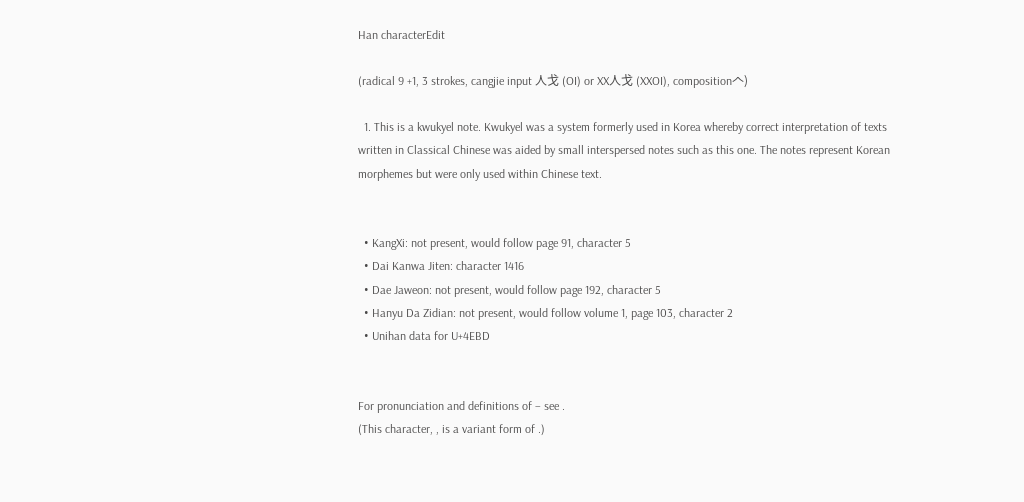Han characterEdit

(radical 9 +1, 3 strokes, cangjie input 人戈 (OI) or XX人戈 (XXOI), composition𠆢)

  1. This is a kwukyel note. Kwukyel was a system formerly used in Korea whereby correct interpretation of texts written in Classical Chinese was aided by small interspersed notes such as this one. The notes represent Korean morphemes but were only used within Chinese text.


  • KangXi: not present, would follow page 91, character 5
  • Dai Kanwa Jiten: character 1416
  • Dae Jaweon: not present, would follow page 192, character 5
  • Hanyu Da Zidian: not present, would follow volume 1, page 103, character 2
  • Unihan data for U+4EBD


For pronunciation and definitions of – see .
(This character, , is a variant form of .)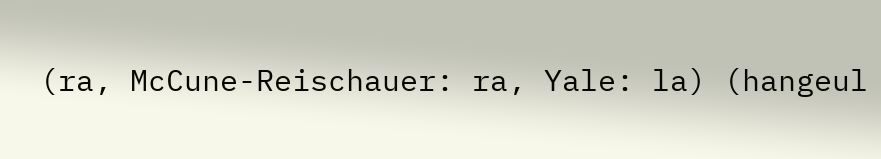(ra, McCune-Reischauer: ra, Yale: la) (hangeul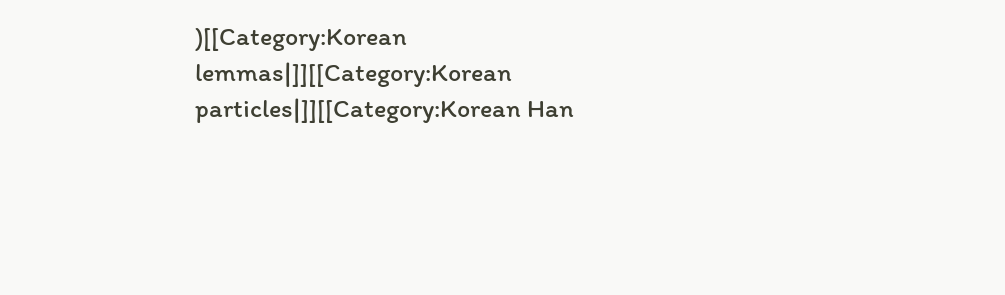)[[Category:Korean lemmas|]][[Category:Korean particles|]][[Category:Korean Han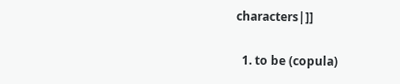characters|]]

  1. to be (copula)